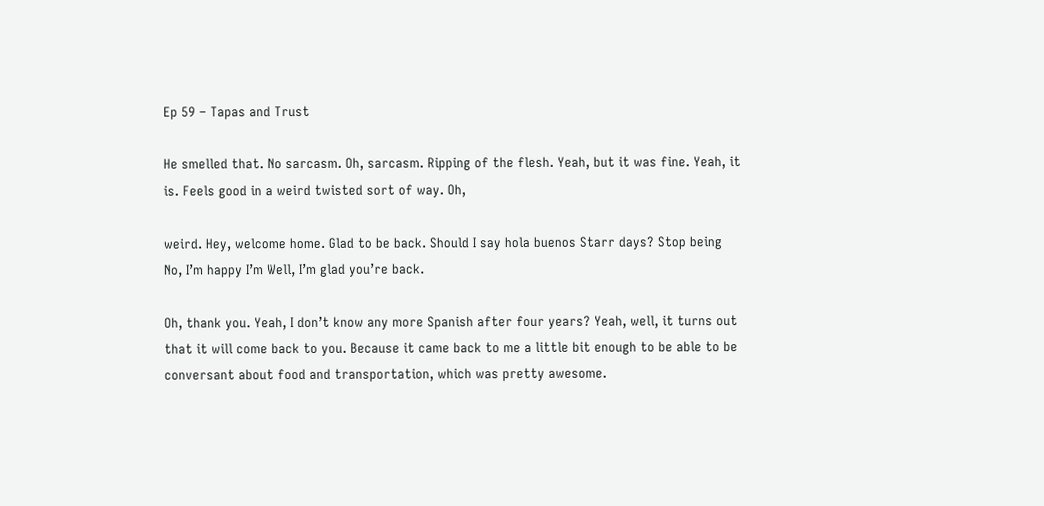Ep 59 – Tapas and Trust

He smelled that. No sarcasm. Oh, sarcasm. Ripping of the flesh. Yeah, but it was fine. Yeah, it is. Feels good in a weird twisted sort of way. Oh,

weird. Hey, welcome home. Glad to be back. Should I say hola buenos Starr days? Stop being No, I’m happy I’m Well, I’m glad you’re back.

Oh, thank you. Yeah, I don’t know any more Spanish after four years? Yeah, well, it turns out that it will come back to you. Because it came back to me a little bit enough to be able to be conversant about food and transportation, which was pretty awesome.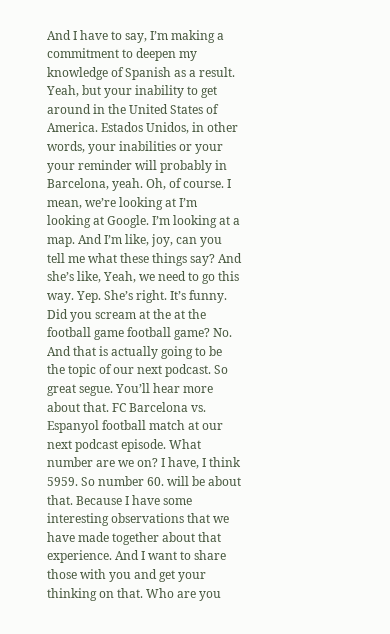And I have to say, I’m making a commitment to deepen my knowledge of Spanish as a result. Yeah, but your inability to get around in the United States of America. Estados Unidos, in other words, your inabilities or your your reminder will probably in Barcelona, yeah. Oh, of course. I mean, we’re looking at I’m looking at Google. I’m looking at a map. And I’m like, joy, can you tell me what these things say? And she’s like, Yeah, we need to go this way. Yep. She’s right. It’s funny. Did you scream at the at the football game football game? No. And that is actually going to be the topic of our next podcast. So great segue. You’ll hear more about that. FC Barcelona vs. Espanyol football match at our next podcast episode. What number are we on? I have, I think 5959. So number 60. will be about that. Because I have some interesting observations that we have made together about that experience. And I want to share those with you and get your thinking on that. Who are you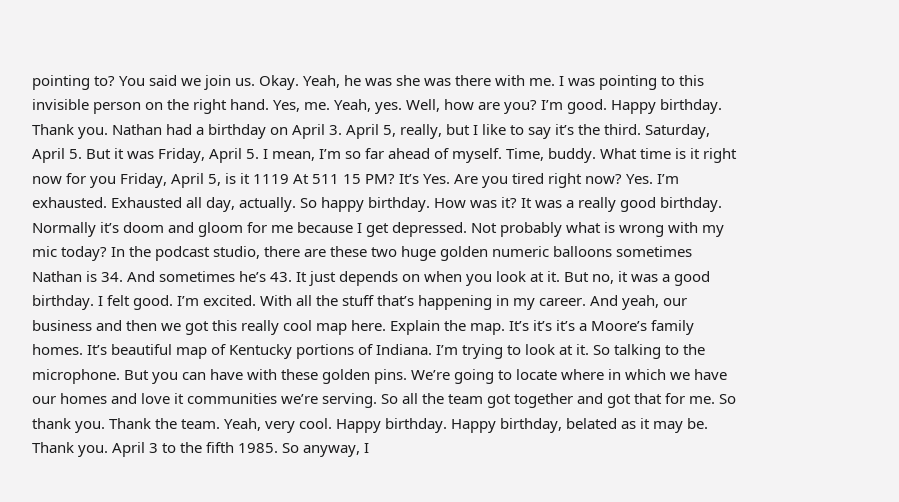pointing to? You said we join us. Okay. Yeah, he was she was there with me. I was pointing to this invisible person on the right hand. Yes, me. Yeah, yes. Well, how are you? I’m good. Happy birthday. Thank you. Nathan had a birthday on April 3. April 5, really, but I like to say it’s the third. Saturday, April 5. But it was Friday, April 5. I mean, I’m so far ahead of myself. Time, buddy. What time is it right now for you Friday, April 5, is it 1119 At 511 15 PM? It’s Yes. Are you tired right now? Yes. I’m exhausted. Exhausted all day, actually. So happy birthday. How was it? It was a really good birthday. Normally it’s doom and gloom for me because I get depressed. Not probably what is wrong with my mic today? In the podcast studio, there are these two huge golden numeric balloons sometimes Nathan is 34. And sometimes he’s 43. It just depends on when you look at it. But no, it was a good birthday. I felt good. I’m excited. With all the stuff that’s happening in my career. And yeah, our business and then we got this really cool map here. Explain the map. It’s it’s it’s a Moore’s family homes. It’s beautiful map of Kentucky portions of Indiana. I’m trying to look at it. So talking to the microphone. But you can have with these golden pins. We’re going to locate where in which we have our homes and love it communities we’re serving. So all the team got together and got that for me. So thank you. Thank the team. Yeah, very cool. Happy birthday. Happy birthday, belated as it may be. Thank you. April 3 to the fifth 1985. So anyway, I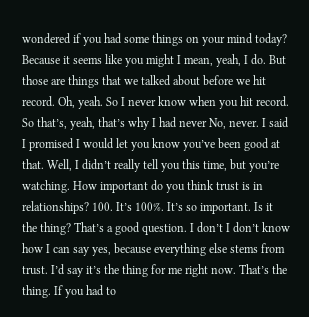wondered if you had some things on your mind today? Because it seems like you might I mean, yeah, I do. But those are things that we talked about before we hit record. Oh, yeah. So I never know when you hit record. So that’s, yeah, that’s why I had never No, never. I said I promised I would let you know you’ve been good at that. Well, I didn’t really tell you this time, but you’re watching. How important do you think trust is in relationships? 100. It’s 100%. It’s so important. Is it the thing? That’s a good question. I don’t I don’t know how I can say yes, because everything else stems from trust. I’d say it’s the thing for me right now. That’s the thing. If you had to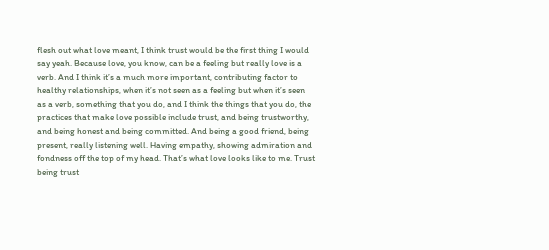flesh out what love meant, I think trust would be the first thing I would say yeah. Because love, you know, can be a feeling but really love is a verb. And I think it’s a much more important, contributing factor to healthy relationships, when it’s not seen as a feeling but when it’s seen as a verb, something that you do, and I think the things that you do, the practices that make love possible include trust, and being trustworthy, and being honest and being committed. And being a good friend, being present, really listening well. Having empathy, showing admiration and fondness off the top of my head. That’s what love looks like to me. Trust being trust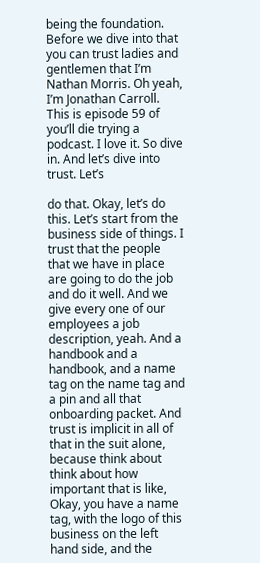being the foundation. Before we dive into that you can trust ladies and gentlemen that I’m Nathan Morris. Oh yeah, I’m Jonathan Carroll. This is episode 59 of you’ll die trying a podcast. I love it. So dive in. And let’s dive into trust. Let’s

do that. Okay, let’s do this. Let’s start from the business side of things. I trust that the people that we have in place are going to do the job and do it well. And we give every one of our employees a job description, yeah. And a handbook and a handbook, and a name tag on the name tag and a pin and all that onboarding packet. And trust is implicit in all of that in the suit alone, because think about think about how important that is like, Okay, you have a name tag, with the logo of this business on the left hand side, and the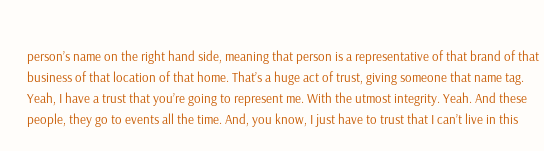person’s name on the right hand side, meaning that person is a representative of that brand of that business of that location of that home. That’s a huge act of trust, giving someone that name tag. Yeah, I have a trust that you’re going to represent me. With the utmost integrity. Yeah. And these people, they go to events all the time. And, you know, I just have to trust that I can’t live in this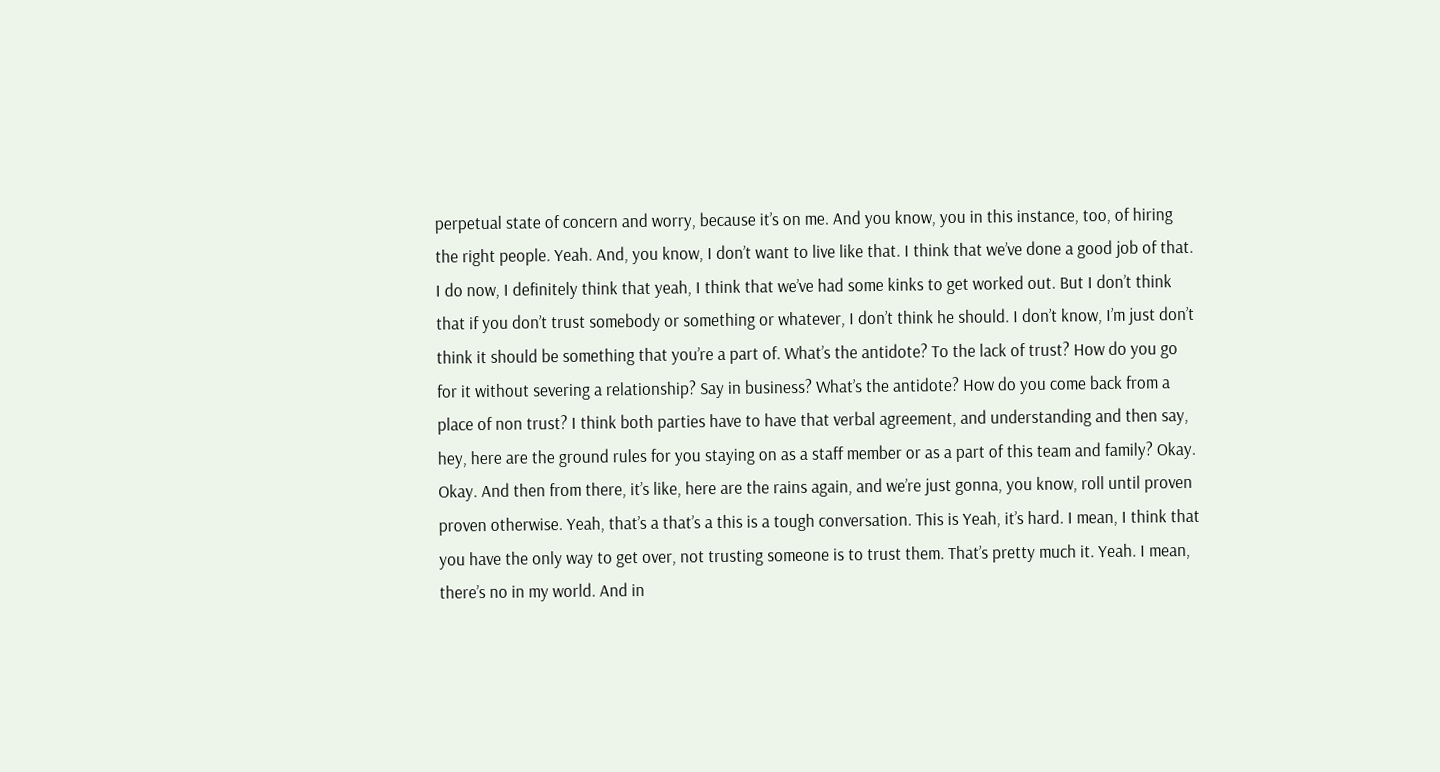perpetual state of concern and worry, because it’s on me. And you know, you in this instance, too, of hiring the right people. Yeah. And, you know, I don’t want to live like that. I think that we’ve done a good job of that. I do now, I definitely think that yeah, I think that we’ve had some kinks to get worked out. But I don’t think that if you don’t trust somebody or something or whatever, I don’t think he should. I don’t know, I’m just don’t think it should be something that you’re a part of. What’s the antidote? To the lack of trust? How do you go for it without severing a relationship? Say in business? What’s the antidote? How do you come back from a place of non trust? I think both parties have to have that verbal agreement, and understanding and then say, hey, here are the ground rules for you staying on as a staff member or as a part of this team and family? Okay. Okay. And then from there, it’s like, here are the rains again, and we’re just gonna, you know, roll until proven proven otherwise. Yeah, that’s a that’s a this is a tough conversation. This is Yeah, it’s hard. I mean, I think that you have the only way to get over, not trusting someone is to trust them. That’s pretty much it. Yeah. I mean, there’s no in my world. And in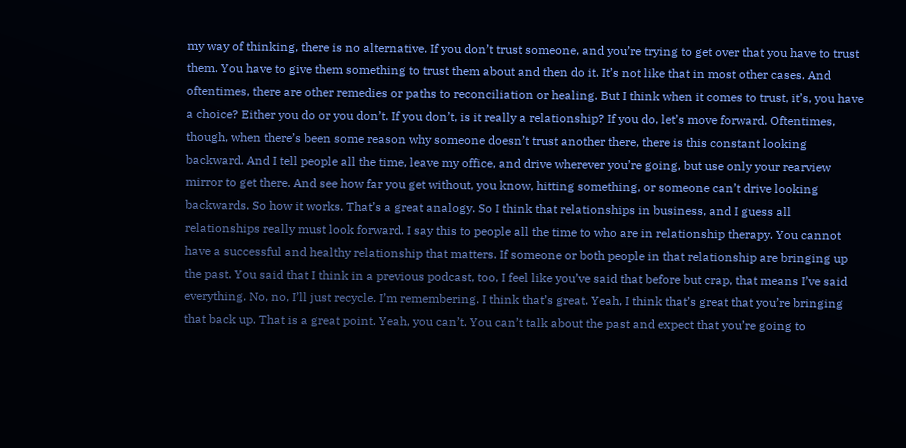my way of thinking, there is no alternative. If you don’t trust someone, and you’re trying to get over that you have to trust them. You have to give them something to trust them about and then do it. It’s not like that in most other cases. And oftentimes, there are other remedies or paths to reconciliation or healing. But I think when it comes to trust, it’s, you have a choice? Either you do or you don’t. If you don’t, is it really a relationship? If you do, let’s move forward. Oftentimes, though, when there’s been some reason why someone doesn’t trust another there, there is this constant looking backward. And I tell people all the time, leave my office, and drive wherever you’re going, but use only your rearview mirror to get there. And see how far you get without, you know, hitting something, or someone can’t drive looking backwards. So how it works. That’s a great analogy. So I think that relationships in business, and I guess all relationships really must look forward. I say this to people all the time to who are in relationship therapy. You cannot have a successful and healthy relationship that matters. If someone or both people in that relationship are bringing up the past. You said that I think in a previous podcast, too, I feel like you’ve said that before but crap, that means I’ve said everything. No, no, I’ll just recycle. I’m remembering. I think that’s great. Yeah, I think that’s great that you’re bringing that back up. That is a great point. Yeah, you can’t. You can’t talk about the past and expect that you’re going to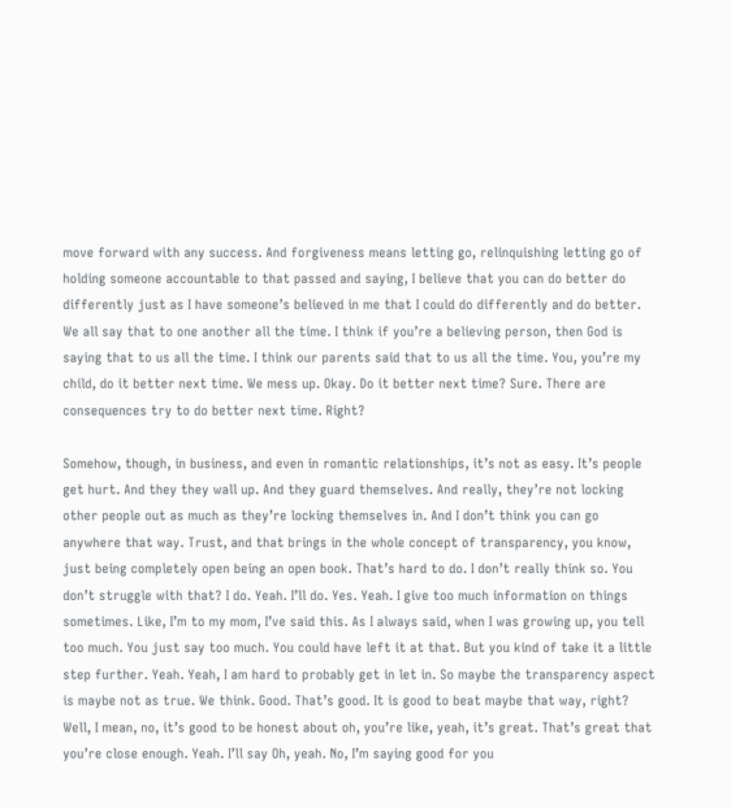move forward with any success. And forgiveness means letting go, relinquishing letting go of holding someone accountable to that passed and saying, I believe that you can do better do differently just as I have someone’s believed in me that I could do differently and do better. We all say that to one another all the time. I think if you’re a believing person, then God is saying that to us all the time. I think our parents said that to us all the time. You, you’re my child, do it better next time. We mess up. Okay. Do it better next time? Sure. There are consequences try to do better next time. Right?

Somehow, though, in business, and even in romantic relationships, it’s not as easy. It’s people get hurt. And they they wall up. And they guard themselves. And really, they’re not locking other people out as much as they’re locking themselves in. And I don’t think you can go anywhere that way. Trust, and that brings in the whole concept of transparency, you know, just being completely open being an open book. That’s hard to do. I don’t really think so. You don’t struggle with that? I do. Yeah. I’ll do. Yes. Yeah. I give too much information on things sometimes. Like, I’m to my mom, I’ve said this. As I always said, when I was growing up, you tell too much. You just say too much. You could have left it at that. But you kind of take it a little step further. Yeah. Yeah, I am hard to probably get in let in. So maybe the transparency aspect is maybe not as true. We think. Good. That’s good. It is good to beat maybe that way, right? Well, I mean, no, it’s good to be honest about oh, you’re like, yeah, it’s great. That’s great that you’re close enough. Yeah. I’ll say Oh, yeah. No, I’m saying good for you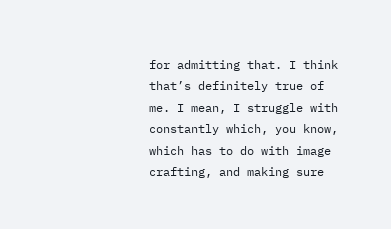for admitting that. I think that’s definitely true of me. I mean, I struggle with constantly which, you know, which has to do with image crafting, and making sure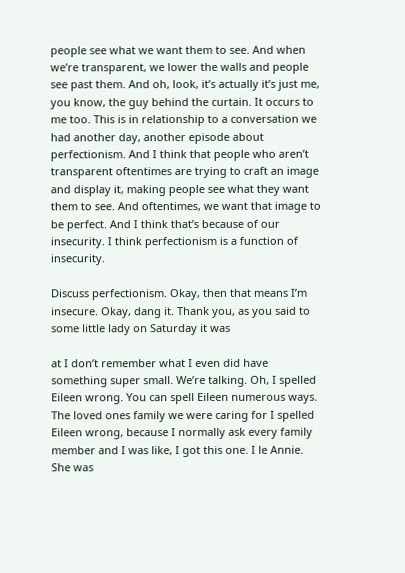people see what we want them to see. And when we’re transparent, we lower the walls and people see past them. And oh, look, it’s actually it’s just me, you know, the guy behind the curtain. It occurs to me too. This is in relationship to a conversation we had another day, another episode about perfectionism. And I think that people who aren’t transparent oftentimes are trying to craft an image and display it, making people see what they want them to see. And oftentimes, we want that image to be perfect. And I think that’s because of our insecurity. I think perfectionism is a function of insecurity.

Discuss perfectionism. Okay, then that means I’m insecure. Okay, dang it. Thank you, as you said to some little lady on Saturday it was

at I don’t remember what I even did have something super small. We’re talking. Oh, I spelled Eileen wrong. You can spell Eileen numerous ways. The loved ones family we were caring for I spelled Eileen wrong, because I normally ask every family member and I was like, I got this one. I le Annie. She was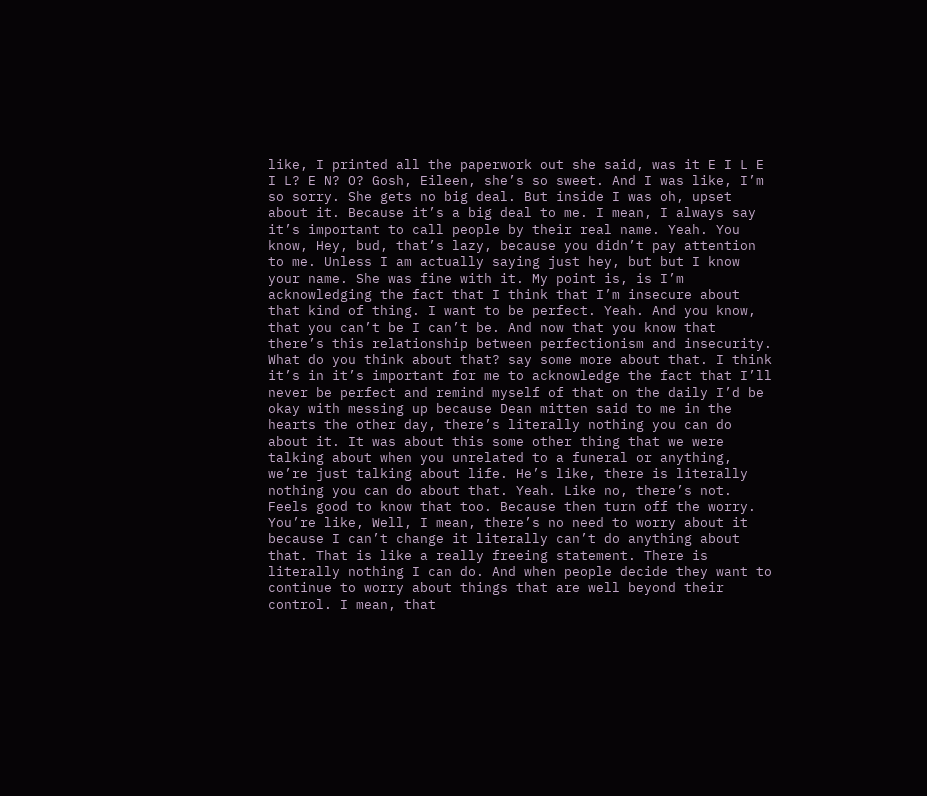like, I printed all the paperwork out she said, was it E I L E I L? E N? O? Gosh, Eileen, she’s so sweet. And I was like, I’m so sorry. She gets no big deal. But inside I was oh, upset about it. Because it’s a big deal to me. I mean, I always say it’s important to call people by their real name. Yeah. You know, Hey, bud, that’s lazy, because you didn’t pay attention to me. Unless I am actually saying just hey, but but I know your name. She was fine with it. My point is, is I’m acknowledging the fact that I think that I’m insecure about that kind of thing. I want to be perfect. Yeah. And you know, that you can’t be I can’t be. And now that you know that there’s this relationship between perfectionism and insecurity. What do you think about that? say some more about that. I think it’s in it’s important for me to acknowledge the fact that I’ll never be perfect and remind myself of that on the daily I’d be okay with messing up because Dean mitten said to me in the hearts the other day, there’s literally nothing you can do about it. It was about this some other thing that we were talking about when you unrelated to a funeral or anything, we’re just talking about life. He’s like, there is literally nothing you can do about that. Yeah. Like no, there’s not. Feels good to know that too. Because then turn off the worry. You’re like, Well, I mean, there’s no need to worry about it because I can’t change it literally can’t do anything about that. That is like a really freeing statement. There is literally nothing I can do. And when people decide they want to continue to worry about things that are well beyond their control. I mean, that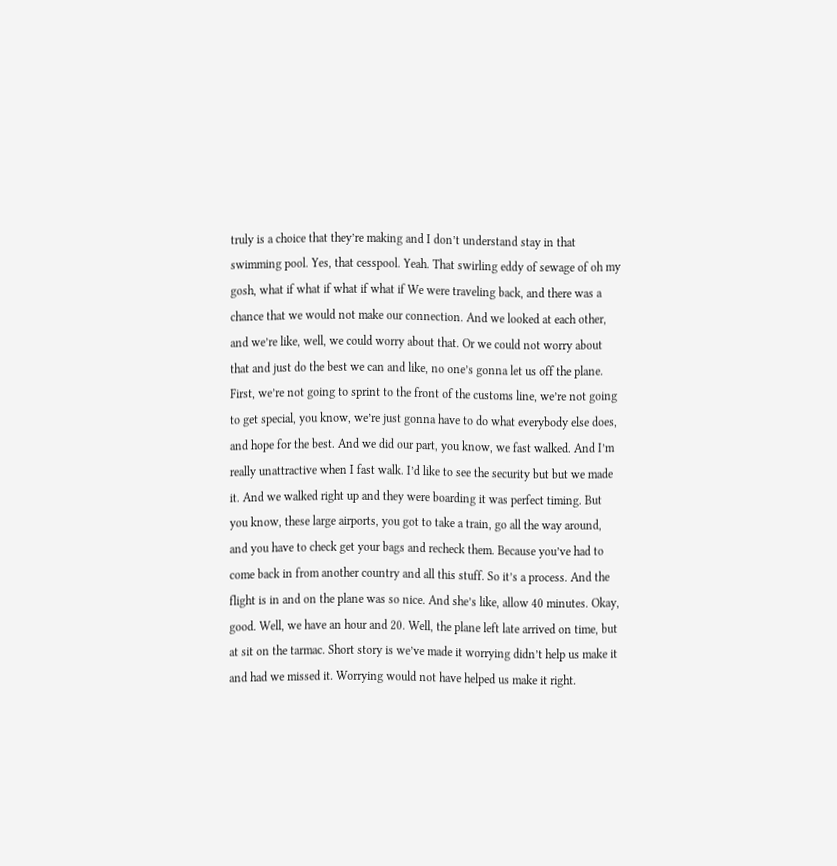truly is a choice that they’re making and I don’t understand stay in that swimming pool. Yes, that cesspool. Yeah. That swirling eddy of sewage of oh my gosh, what if what if what if what if We were traveling back, and there was a chance that we would not make our connection. And we looked at each other, and we’re like, well, we could worry about that. Or we could not worry about that and just do the best we can and like, no one’s gonna let us off the plane. First, we’re not going to sprint to the front of the customs line, we’re not going to get special, you know, we’re just gonna have to do what everybody else does, and hope for the best. And we did our part, you know, we fast walked. And I’m really unattractive when I fast walk. I’d like to see the security but but we made it. And we walked right up and they were boarding it was perfect timing. But you know, these large airports, you got to take a train, go all the way around, and you have to check get your bags and recheck them. Because you’ve had to come back in from another country and all this stuff. So it’s a process. And the flight is in and on the plane was so nice. And she’s like, allow 40 minutes. Okay, good. Well, we have an hour and 20. Well, the plane left late arrived on time, but at sit on the tarmac. Short story is we’ve made it worrying didn’t help us make it and had we missed it. Worrying would not have helped us make it right.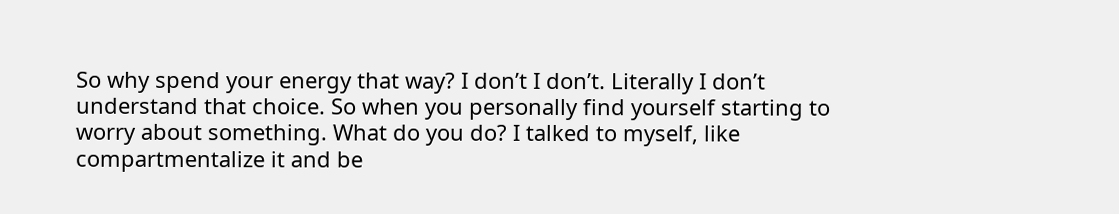So why spend your energy that way? I don’t I don’t. Literally I don’t understand that choice. So when you personally find yourself starting to worry about something. What do you do? I talked to myself, like compartmentalize it and be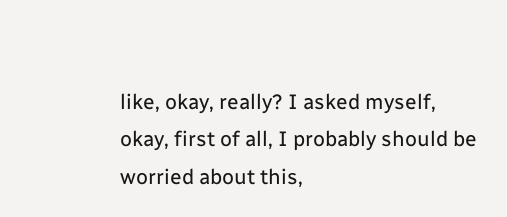like, okay, really? I asked myself, okay, first of all, I probably should be worried about this,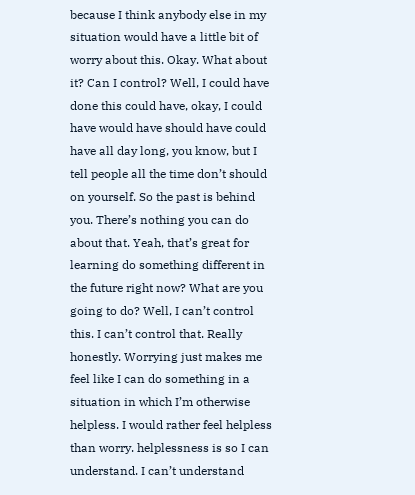because I think anybody else in my situation would have a little bit of worry about this. Okay. What about it? Can I control? Well, I could have done this could have, okay, I could have would have should have could have all day long, you know, but I tell people all the time don’t should on yourself. So the past is behind you. There’s nothing you can do about that. Yeah, that’s great for learning do something different in the future right now? What are you going to do? Well, I can’t control this. I can’t control that. Really honestly. Worrying just makes me feel like I can do something in a situation in which I’m otherwise helpless. I would rather feel helpless than worry. helplessness is so I can understand. I can’t understand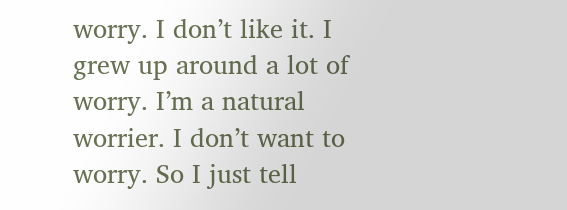worry. I don’t like it. I grew up around a lot of worry. I’m a natural worrier. I don’t want to worry. So I just tell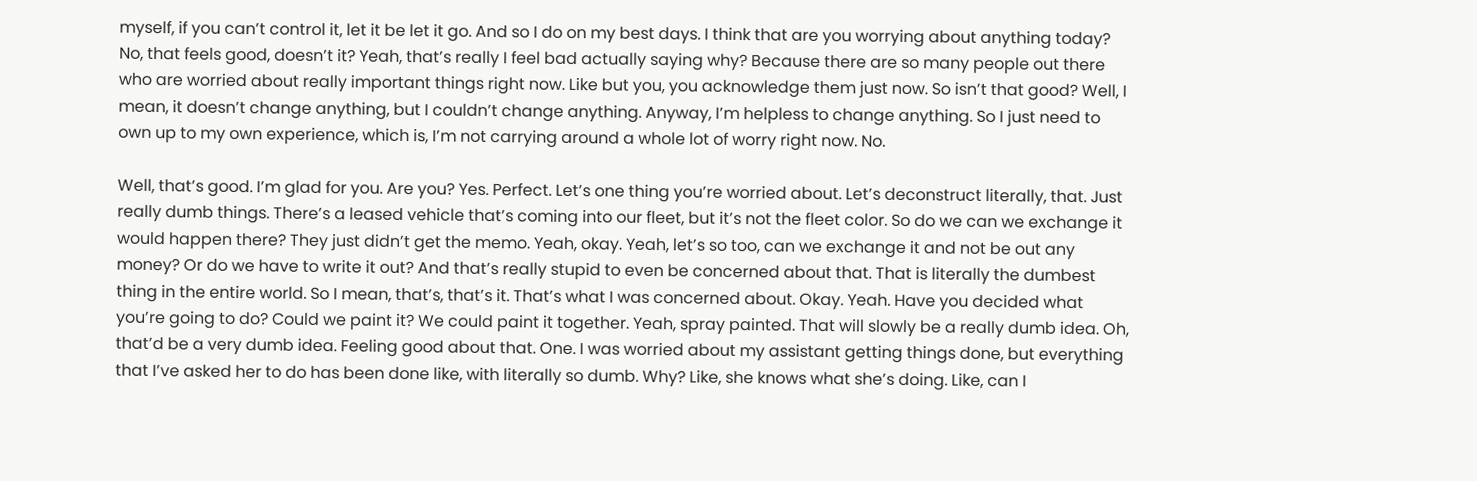myself, if you can’t control it, let it be let it go. And so I do on my best days. I think that are you worrying about anything today? No, that feels good, doesn’t it? Yeah, that’s really I feel bad actually saying why? Because there are so many people out there who are worried about really important things right now. Like but you, you acknowledge them just now. So isn’t that good? Well, I mean, it doesn’t change anything, but I couldn’t change anything. Anyway, I’m helpless to change anything. So I just need to own up to my own experience, which is, I’m not carrying around a whole lot of worry right now. No.

Well, that’s good. I’m glad for you. Are you? Yes. Perfect. Let’s one thing you’re worried about. Let’s deconstruct literally, that. Just really dumb things. There’s a leased vehicle that’s coming into our fleet, but it’s not the fleet color. So do we can we exchange it would happen there? They just didn’t get the memo. Yeah, okay. Yeah, let’s so too, can we exchange it and not be out any money? Or do we have to write it out? And that’s really stupid to even be concerned about that. That is literally the dumbest thing in the entire world. So I mean, that’s, that’s it. That’s what I was concerned about. Okay. Yeah. Have you decided what you’re going to do? Could we paint it? We could paint it together. Yeah, spray painted. That will slowly be a really dumb idea. Oh, that’d be a very dumb idea. Feeling good about that. One. I was worried about my assistant getting things done, but everything that I’ve asked her to do has been done like, with literally so dumb. Why? Like, she knows what she’s doing. Like, can I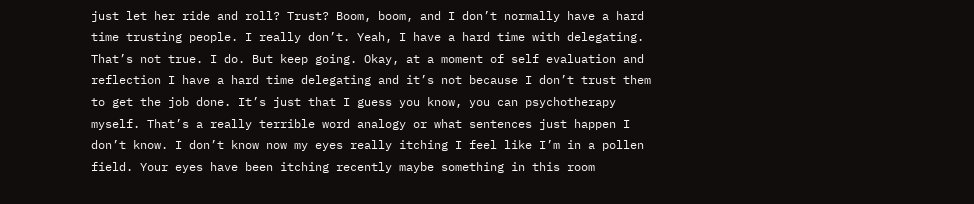just let her ride and roll? Trust? Boom, boom, and I don’t normally have a hard time trusting people. I really don’t. Yeah, I have a hard time with delegating. That’s not true. I do. But keep going. Okay, at a moment of self evaluation and reflection I have a hard time delegating and it’s not because I don’t trust them to get the job done. It’s just that I guess you know, you can psychotherapy myself. That’s a really terrible word analogy or what sentences just happen I don’t know. I don’t know now my eyes really itching I feel like I’m in a pollen field. Your eyes have been itching recently maybe something in this room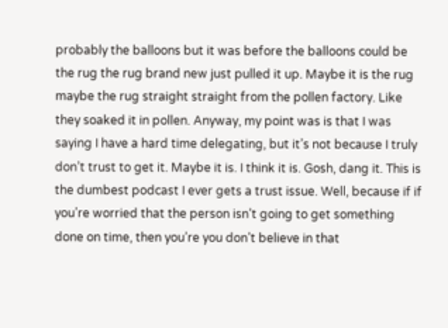probably the balloons but it was before the balloons could be the rug the rug brand new just pulled it up. Maybe it is the rug maybe the rug straight straight from the pollen factory. Like they soaked it in pollen. Anyway, my point was is that I was saying I have a hard time delegating, but it’s not because I truly don’t trust to get it. Maybe it is. I think it is. Gosh, dang it. This is the dumbest podcast I ever gets a trust issue. Well, because if if you’re worried that the person isn’t going to get something done on time, then you’re you don’t believe in that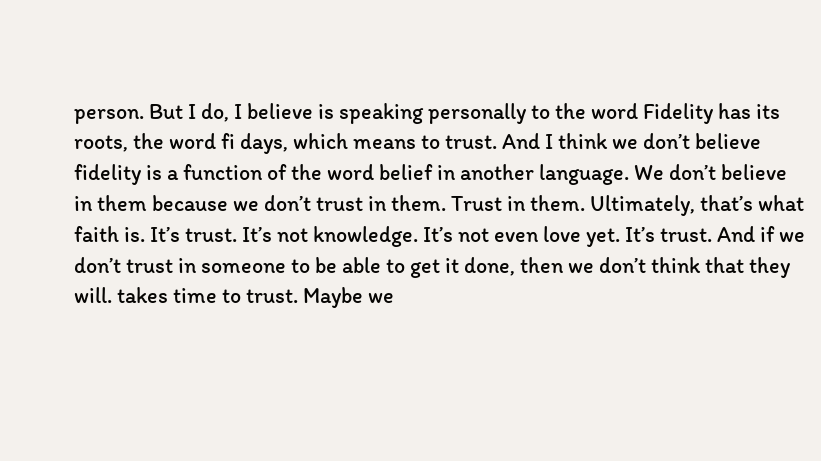person. But I do, I believe is speaking personally to the word Fidelity has its roots, the word fi days, which means to trust. And I think we don’t believe fidelity is a function of the word belief in another language. We don’t believe in them because we don’t trust in them. Trust in them. Ultimately, that’s what faith is. It’s trust. It’s not knowledge. It’s not even love yet. It’s trust. And if we don’t trust in someone to be able to get it done, then we don’t think that they will. takes time to trust. Maybe we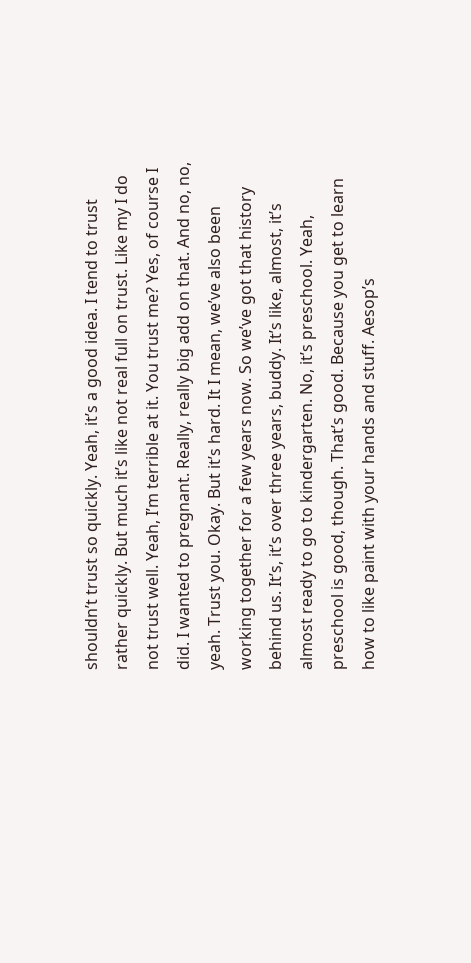shouldn’t trust so quickly. Yeah, it’s a good idea. I tend to trust rather quickly. But much it’s like not real full on trust. Like my I do not trust well. Yeah, I’m terrible at it. You trust me? Yes, of course I did. I wanted to pregnant. Really, really big add on that. And no, no, yeah. Trust you. Okay. But it’s hard. It I mean, we’ve also been working together for a few years now. So we’ve got that history behind us. It’s, it’s over three years, buddy. It’s like, almost, it’s almost ready to go to kindergarten. No, it’s preschool. Yeah, preschool is good, though. That’s good. Because you get to learn how to like paint with your hands and stuff. Aesop’s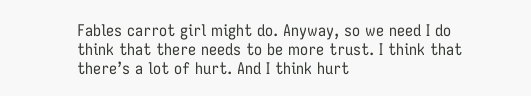Fables carrot girl might do. Anyway, so we need I do think that there needs to be more trust. I think that there’s a lot of hurt. And I think hurt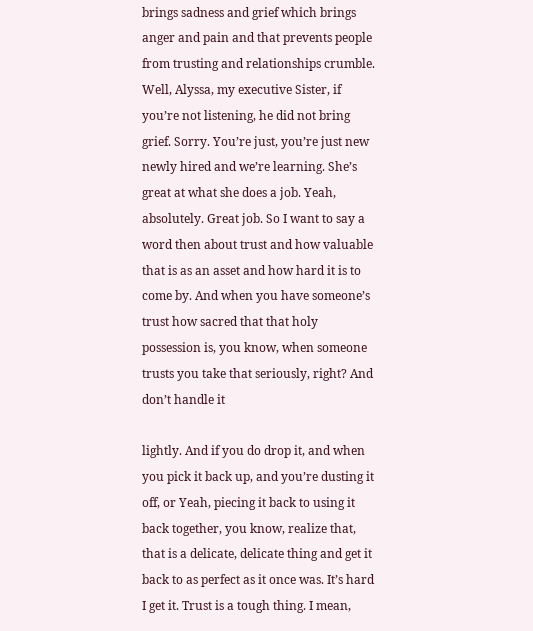brings sadness and grief which brings anger and pain and that prevents people from trusting and relationships crumble. Well, Alyssa, my executive Sister, if you’re not listening, he did not bring grief. Sorry. You’re just, you’re just new newly hired and we’re learning. She’s great at what she does a job. Yeah, absolutely. Great job. So I want to say a word then about trust and how valuable that is as an asset and how hard it is to come by. And when you have someone’s trust how sacred that that holy possession is, you know, when someone trusts you take that seriously, right? And don’t handle it

lightly. And if you do drop it, and when you pick it back up, and you’re dusting it off, or Yeah, piecing it back to using it back together, you know, realize that, that is a delicate, delicate thing and get it back to as perfect as it once was. It’s hard I get it. Trust is a tough thing. I mean,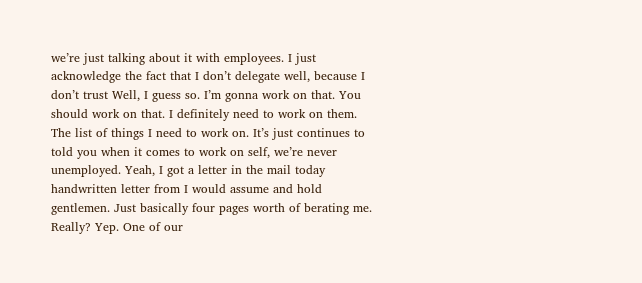we’re just talking about it with employees. I just acknowledge the fact that I don’t delegate well, because I don’t trust Well, I guess so. I’m gonna work on that. You should work on that. I definitely need to work on them. The list of things I need to work on. It’s just continues to told you when it comes to work on self, we’re never unemployed. Yeah, I got a letter in the mail today handwritten letter from I would assume and hold gentlemen. Just basically four pages worth of berating me. Really? Yep. One of our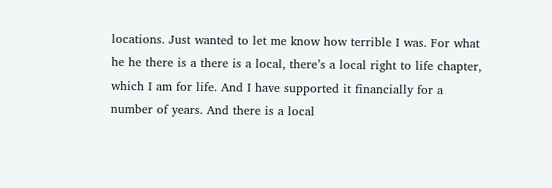locations. Just wanted to let me know how terrible I was. For what he he there is a there is a local, there’s a local right to life chapter, which I am for life. And I have supported it financially for a number of years. And there is a local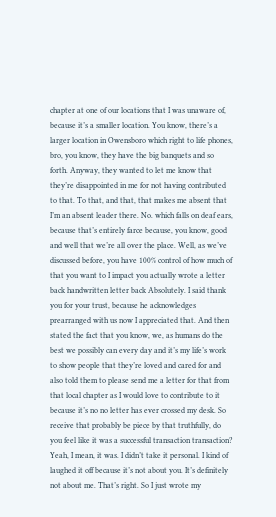chapter at one of our locations that I was unaware of, because it’s a smaller location. You know, there’s a larger location in Owensboro which right to life phones, bro, you know, they have the big banquets and so forth. Anyway, they wanted to let me know that they’re disappointed in me for not having contributed to that. To that, and that, that makes me absent that I’m an absent leader there. No. which falls on deaf ears, because that’s entirely farce because, you know, good and well that we’re all over the place. Well, as we’ve discussed before, you have 100% control of how much of that you want to I impact you actually wrote a letter back handwritten letter back Absolutely. I said thank you for your trust, because he acknowledges prearranged with us now I appreciated that. And then stated the fact that you know, we, as humans do the best we possibly can every day and it’s my life’s work to show people that they’re loved and cared for and also told them to please send me a letter for that from that local chapter as I would love to contribute to it because it’s no no letter has ever crossed my desk. So receive that probably be piece by that truthfully, do you feel like it was a successful transaction transaction? Yeah, I mean, it was. I didn’t take it personal. I kind of laughed it off because it’s not about you. It’s definitely not about me. That’s right. So I just wrote my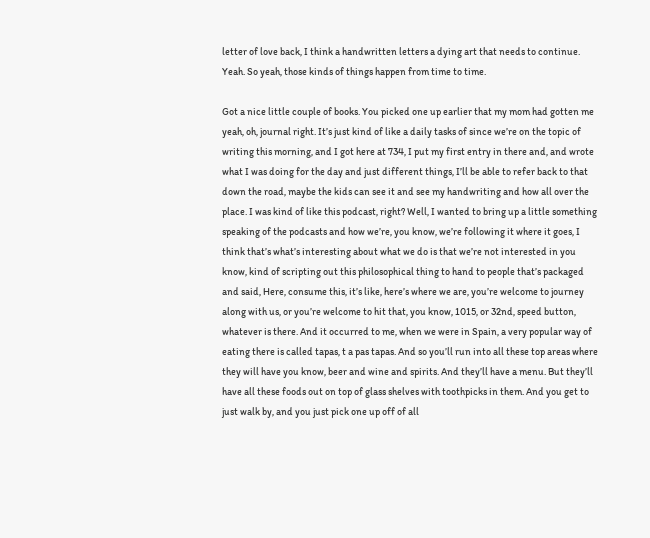letter of love back, I think a handwritten letters a dying art that needs to continue. Yeah. So yeah, those kinds of things happen from time to time.

Got a nice little couple of books. You picked one up earlier that my mom had gotten me yeah, oh, journal right. It’s just kind of like a daily tasks of since we’re on the topic of writing this morning, and I got here at 734, I put my first entry in there and, and wrote what I was doing for the day and just different things, I’ll be able to refer back to that down the road, maybe the kids can see it and see my handwriting and how all over the place. I was kind of like this podcast, right? Well, I wanted to bring up a little something speaking of the podcasts and how we’re, you know, we’re following it where it goes, I think that’s what’s interesting about what we do is that we’re not interested in you know, kind of scripting out this philosophical thing to hand to people that’s packaged and said, Here, consume this, it’s like, here’s where we are, you’re welcome to journey along with us, or you’re welcome to hit that, you know, 1015, or 32nd, speed button, whatever is there. And it occurred to me, when we were in Spain, a very popular way of eating there is called tapas, t a pas tapas. And so you’ll run into all these top areas where they will have you know, beer and wine and spirits. And they’ll have a menu. But they’ll have all these foods out on top of glass shelves with toothpicks in them. And you get to just walk by, and you just pick one up off of all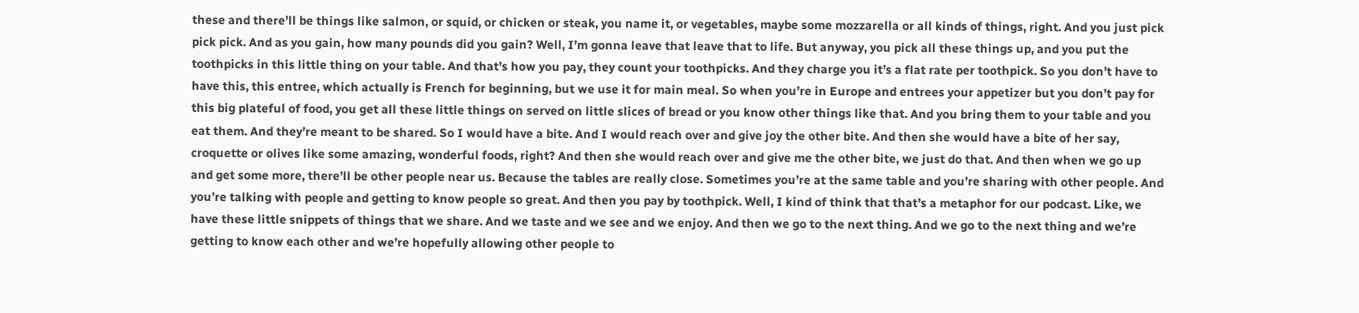these and there’ll be things like salmon, or squid, or chicken or steak, you name it, or vegetables, maybe some mozzarella or all kinds of things, right. And you just pick pick pick. And as you gain, how many pounds did you gain? Well, I’m gonna leave that leave that to life. But anyway, you pick all these things up, and you put the toothpicks in this little thing on your table. And that’s how you pay, they count your toothpicks. And they charge you it’s a flat rate per toothpick. So you don’t have to have this, this entree, which actually is French for beginning, but we use it for main meal. So when you’re in Europe and entrees your appetizer but you don’t pay for this big plateful of food, you get all these little things on served on little slices of bread or you know other things like that. And you bring them to your table and you eat them. And they’re meant to be shared. So I would have a bite. And I would reach over and give joy the other bite. And then she would have a bite of her say, croquette or olives like some amazing, wonderful foods, right? And then she would reach over and give me the other bite, we just do that. And then when we go up and get some more, there’ll be other people near us. Because the tables are really close. Sometimes you’re at the same table and you’re sharing with other people. And you’re talking with people and getting to know people so great. And then you pay by toothpick. Well, I kind of think that that’s a metaphor for our podcast. Like, we have these little snippets of things that we share. And we taste and we see and we enjoy. And then we go to the next thing. And we go to the next thing and we’re getting to know each other and we’re hopefully allowing other people to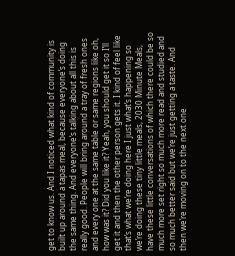get to know us. And I noticed what kind of community is built up around a tapas meal, because everyone’s doing the same thing. And everyone’s talking about all this is really good. People will bring around a tray of fresh ones and every one at the same table or same regions like oh, how was it? Did you like it? Yeah, you should get it so I’ll get it and then the other person gets it. I kind of feel like that’s what we’re doing here I just what’s happening so we’re doing these tiny little meals, 2030 Minute Meals, have these little conversations of which there could be so much more set right so much more read and studied and so much better said but we’re just getting a taste. And then we’re moving on to the next one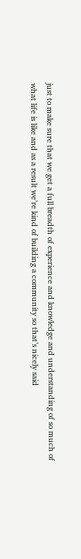just to make sure that we get a full breadth of experience and knowledge and understanding of so much of what life is like and as a result we’re kind of building a community so that’s nicely said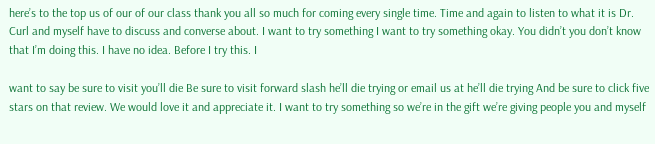here’s to the top us of our of our class thank you all so much for coming every single time. Time and again to listen to what it is Dr. Curl and myself have to discuss and converse about. I want to try something I want to try something okay. You didn’t you don’t know that I’m doing this. I have no idea. Before I try this. I

want to say be sure to visit you’ll die Be sure to visit forward slash he’ll die trying or email us at he’ll die trying And be sure to click five stars on that review. We would love it and appreciate it. I want to try something so we’re in the gift we’re giving people you and myself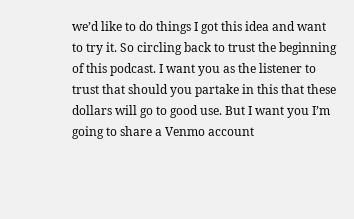we’d like to do things I got this idea and want to try it. So circling back to trust the beginning of this podcast. I want you as the listener to trust that should you partake in this that these dollars will go to good use. But I want you I’m going to share a Venmo account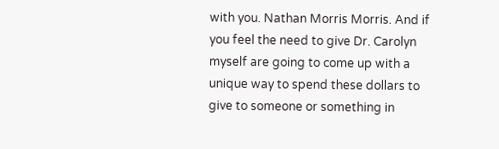with you. Nathan Morris Morris. And if you feel the need to give Dr. Carolyn myself are going to come up with a unique way to spend these dollars to give to someone or something in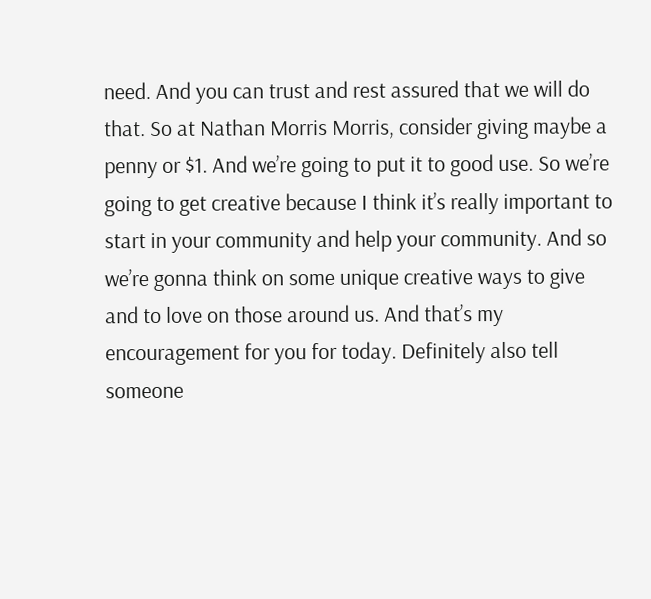need. And you can trust and rest assured that we will do that. So at Nathan Morris Morris, consider giving maybe a penny or $1. And we’re going to put it to good use. So we’re going to get creative because I think it’s really important to start in your community and help your community. And so we’re gonna think on some unique creative ways to give and to love on those around us. And that’s my encouragement for you for today. Definitely also tell someone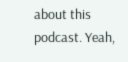about this podcast. Yeah,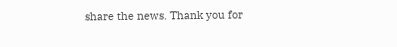share the news. Thank you for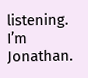listening. I’m Jonathan.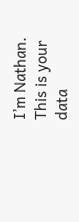I’m Nathan. This is your data